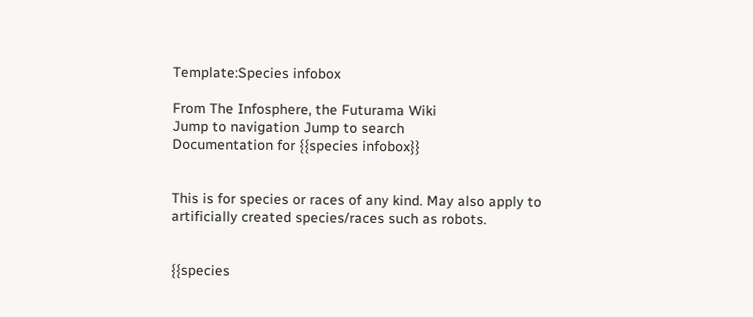Template:Species infobox

From The Infosphere, the Futurama Wiki
Jump to navigation Jump to search
Documentation for {{species infobox}}


This is for species or races of any kind. May also apply to artificially created species/races such as robots.


{{species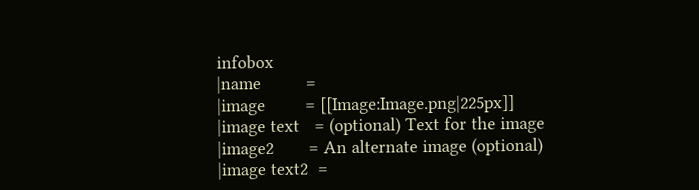infobox
|name         =
|image        = [[Image:Image.png|225px]]
|image text   = (optional) Text for the image
|image2       = An alternate image (optional)
|image text2  =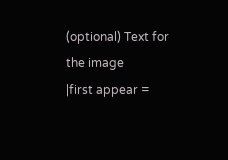(optional) Text for the image
|first appear =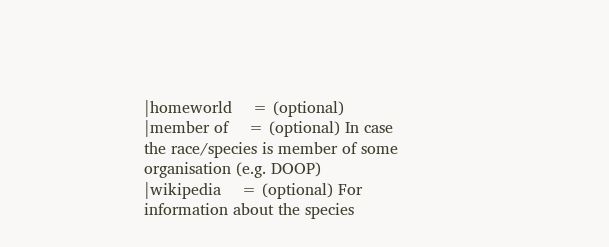|homeworld    = (optional)
|member of    = (optional) In case the race/species is member of some organisation (e.g. DOOP)
|wikipedia    = (optional) For information about the species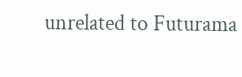unrelated to Futurama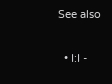See also

  • I:I -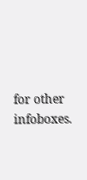for other infoboxes.